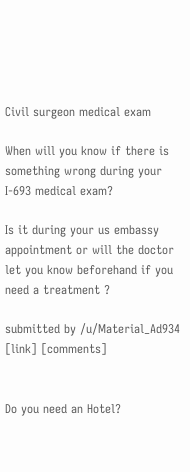Civil surgeon medical exam

When will you know if there is something wrong during your I-693 medical exam?

Is it during your us embassy appointment or will the doctor let you know beforehand if you need a treatment ?

submitted by /u/Material_Ad934
[link] [comments]


Do you need an Hotel?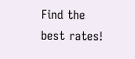Find the best rates!